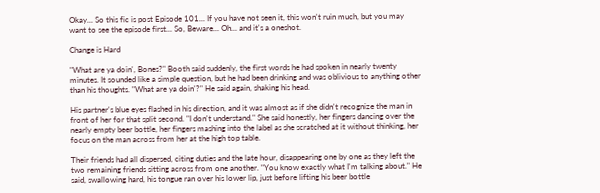Okay... So this fic is post Episode 101... If you have not seen it, this won't ruin much, but you may want to see the episode first... So, Beware... Oh... and it's a oneshot.

Change is Hard

"What are ya doin', Bones?" Booth said suddenly, the first words he had spoken in nearly twenty minutes. It sounded like a simple question, but he had been drinking and was oblivious to anything other than his thoughts. "What are ya doin'?" He said again, shaking his head.

His partner's blue eyes flashed in his direction, and it was almost as if she didn't recognize the man in front of her for that split second. "I don't understand." She said honestly, her fingers dancing over the nearly empty beer bottle, her fingers mashing into the label as she scratched at it without thinking, her focus on the man across from her at the high top table.

Their friends had all dispersed, citing duties and the late hour, disappearing one by one as they left the two remaining friends sitting across from one another. "You know exactly what I'm talking about." He said, swallowing hard, his tongue ran over his lower lip, just before lifting his beer bottle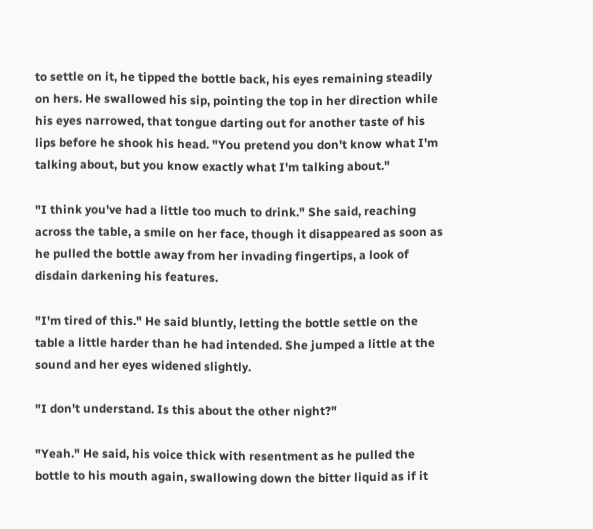to settle on it, he tipped the bottle back, his eyes remaining steadily on hers. He swallowed his sip, pointing the top in her direction while his eyes narrowed, that tongue darting out for another taste of his lips before he shook his head. "You pretend you don't know what I'm talking about, but you know exactly what I'm talking about."

"I think you've had a little too much to drink." She said, reaching across the table, a smile on her face, though it disappeared as soon as he pulled the bottle away from her invading fingertips, a look of disdain darkening his features.

"I'm tired of this." He said bluntly, letting the bottle settle on the table a little harder than he had intended. She jumped a little at the sound and her eyes widened slightly.

"I don't understand. Is this about the other night?"

"Yeah." He said, his voice thick with resentment as he pulled the bottle to his mouth again, swallowing down the bitter liquid as if it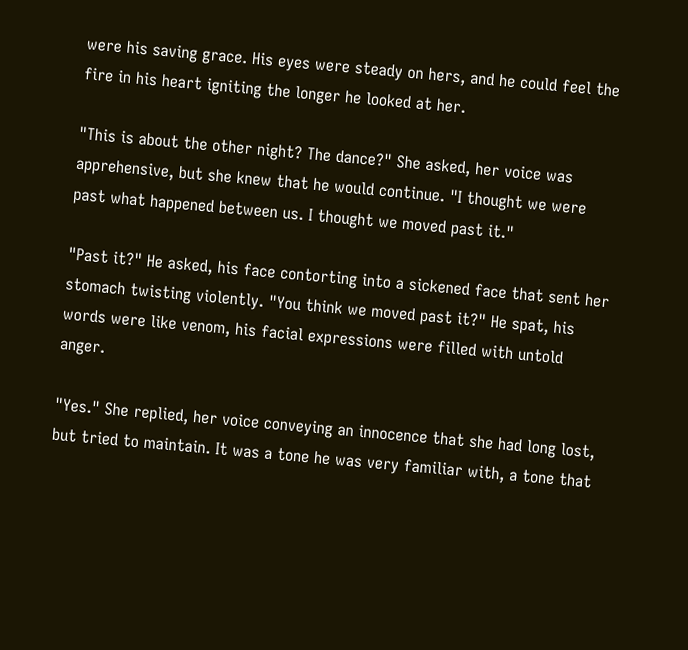were his saving grace. His eyes were steady on hers, and he could feel the fire in his heart igniting the longer he looked at her.

"This is about the other night? The dance?" She asked, her voice was apprehensive, but she knew that he would continue. "I thought we were past what happened between us. I thought we moved past it."

"Past it?" He asked, his face contorting into a sickened face that sent her stomach twisting violently. "You think we moved past it?" He spat, his words were like venom, his facial expressions were filled with untold anger.

"Yes." She replied, her voice conveying an innocence that she had long lost, but tried to maintain. It was a tone he was very familiar with, a tone that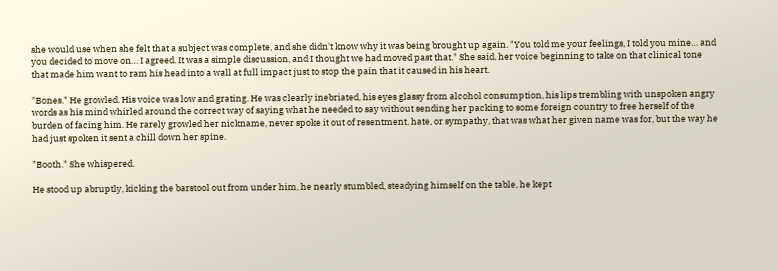she would use when she felt that a subject was complete, and she didn't know why it was being brought up again. "You told me your feelings, I told you mine… and you decided to move on… I agreed. It was a simple discussion, and I thought we had moved past that." She said, her voice beginning to take on that clinical tone that made him want to ram his head into a wall at full impact just to stop the pain that it caused in his heart.

"Bones." He growled. His voice was low and grating. He was clearly inebriated, his eyes glassy from alcohol consumption, his lips trembling with unspoken angry words as his mind whirled around the correct way of saying what he needed to say without sending her packing to some foreign country to free herself of the burden of facing him. He rarely growled her nickname, never spoke it out of resentment, hate, or sympathy, that was what her given name was for, but the way he had just spoken it sent a chill down her spine.

"Booth." She whispered.

He stood up abruptly, kicking the barstool out from under him, he nearly stumbled, steadying himself on the table, he kept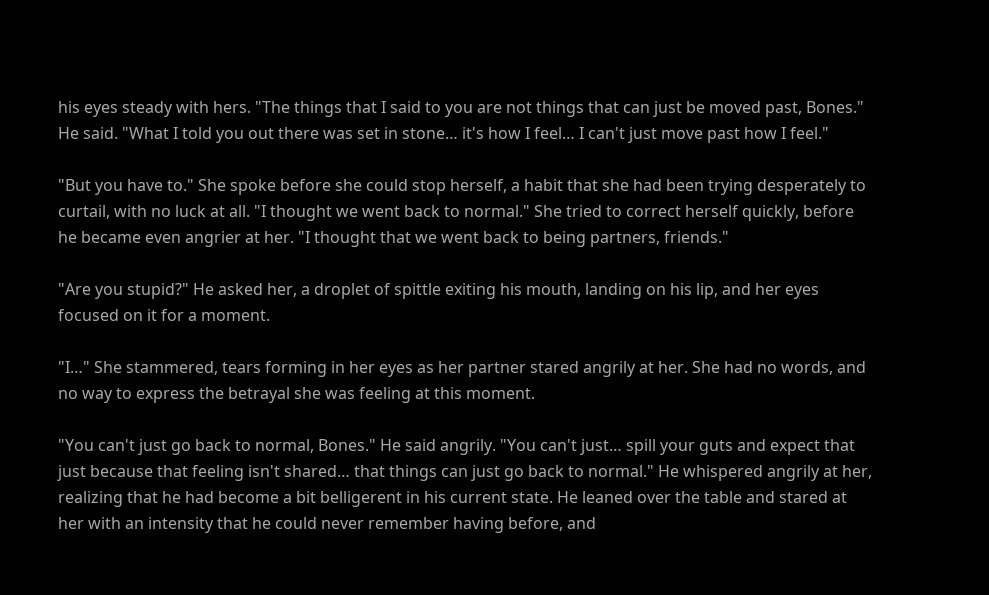his eyes steady with hers. "The things that I said to you are not things that can just be moved past, Bones." He said. "What I told you out there was set in stone… it's how I feel… I can't just move past how I feel."

"But you have to." She spoke before she could stop herself, a habit that she had been trying desperately to curtail, with no luck at all. "I thought we went back to normal." She tried to correct herself quickly, before he became even angrier at her. "I thought that we went back to being partners, friends."

"Are you stupid?" He asked her, a droplet of spittle exiting his mouth, landing on his lip, and her eyes focused on it for a moment.

"I…" She stammered, tears forming in her eyes as her partner stared angrily at her. She had no words, and no way to express the betrayal she was feeling at this moment.

"You can't just go back to normal, Bones." He said angrily. "You can't just… spill your guts and expect that just because that feeling isn't shared… that things can just go back to normal." He whispered angrily at her, realizing that he had become a bit belligerent in his current state. He leaned over the table and stared at her with an intensity that he could never remember having before, and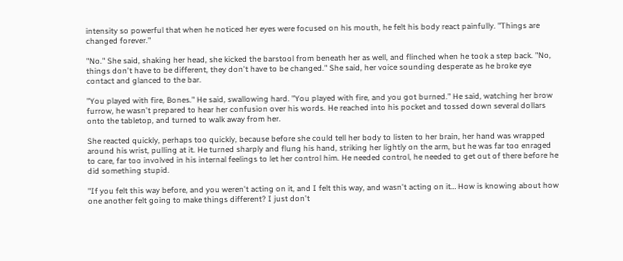intensity so powerful that when he noticed her eyes were focused on his mouth, he felt his body react painfully. "Things are changed forever."

"No." She said, shaking her head, she kicked the barstool from beneath her as well, and flinched when he took a step back. "No, things don't have to be different, they don't have to be changed." She said, her voice sounding desperate as he broke eye contact and glanced to the bar.

"You played with fire, Bones." He said, swallowing hard. "You played with fire, and you got burned." He said, watching her brow furrow, he wasn't prepared to hear her confusion over his words. He reached into his pocket and tossed down several dollars onto the tabletop, and turned to walk away from her.

She reacted quickly, perhaps too quickly, because before she could tell her body to listen to her brain, her hand was wrapped around his wrist, pulling at it. He turned sharply and flung his hand, striking her lightly on the arm, but he was far too enraged to care, far too involved in his internal feelings to let her control him. He needed control, he needed to get out of there before he did something stupid.

"If you felt this way before, and you weren't acting on it, and I felt this way, and wasn't acting on it… How is knowing about how one another felt going to make things different? I just don't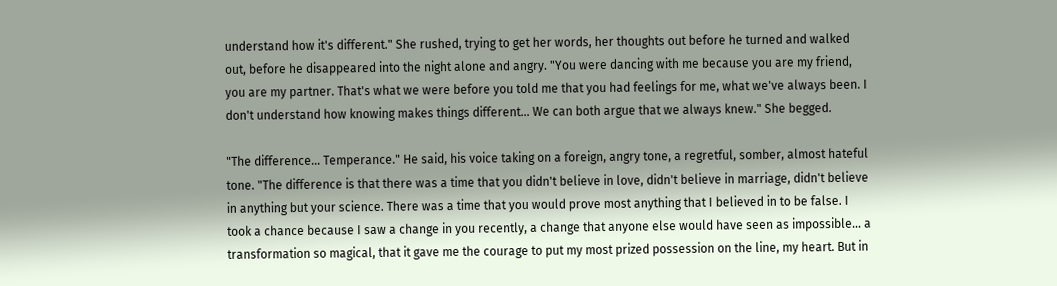understand how it's different." She rushed, trying to get her words, her thoughts out before he turned and walked out, before he disappeared into the night alone and angry. "You were dancing with me because you are my friend, you are my partner. That's what we were before you told me that you had feelings for me, what we've always been. I don't understand how knowing makes things different… We can both argue that we always knew." She begged.

"The difference… Temperance." He said, his voice taking on a foreign, angry tone, a regretful, somber, almost hateful tone. "The difference is that there was a time that you didn't believe in love, didn't believe in marriage, didn't believe in anything but your science. There was a time that you would prove most anything that I believed in to be false. I took a chance because I saw a change in you recently, a change that anyone else would have seen as impossible… a transformation so magical, that it gave me the courage to put my most prized possession on the line, my heart. But in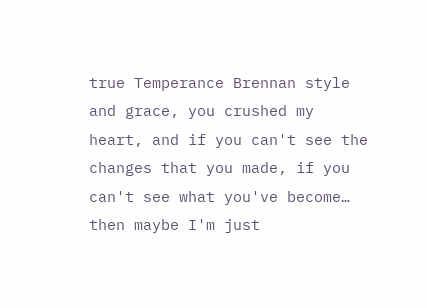true Temperance Brennan style and grace, you crushed my heart, and if you can't see the changes that you made, if you can't see what you've become… then maybe I'm just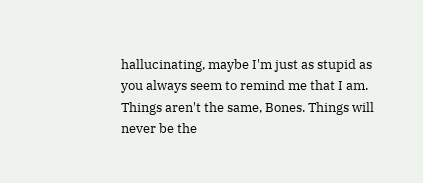hallucinating, maybe I'm just as stupid as you always seem to remind me that I am. Things aren't the same, Bones. Things will never be the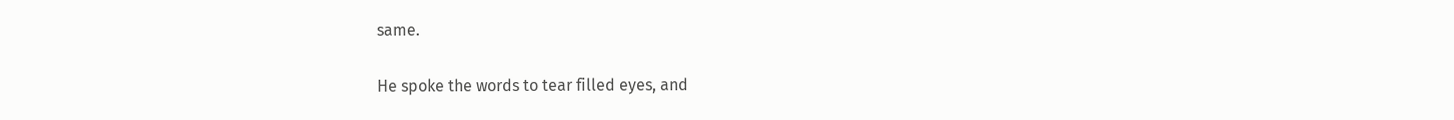same.

He spoke the words to tear filled eyes, and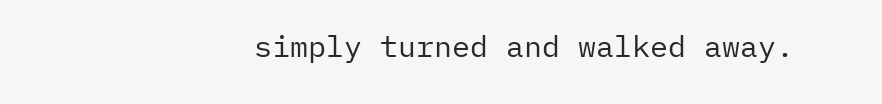simply turned and walked away.